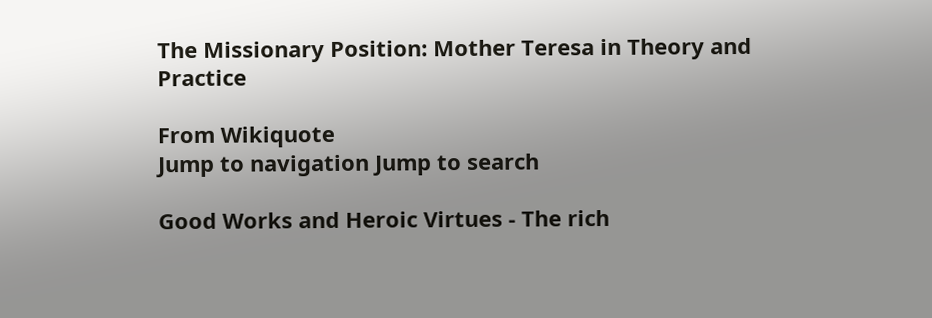The Missionary Position: Mother Teresa in Theory and Practice

From Wikiquote
Jump to navigation Jump to search

Good Works and Heroic Virtues - The rich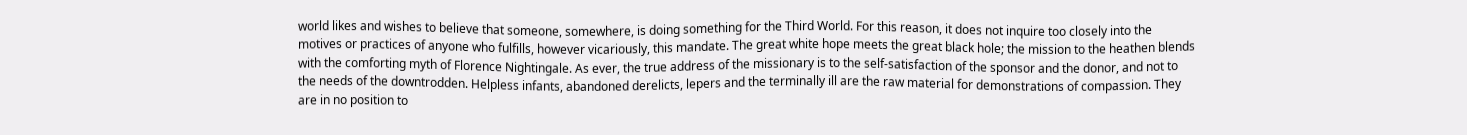world likes and wishes to believe that someone, somewhere, is doing something for the Third World. For this reason, it does not inquire too closely into the motives or practices of anyone who fulfills, however vicariously, this mandate. The great white hope meets the great black hole; the mission to the heathen blends with the comforting myth of Florence Nightingale. As ever, the true address of the missionary is to the self-satisfaction of the sponsor and the donor, and not to the needs of the downtrodden. Helpless infants, abandoned derelicts, lepers and the terminally ill are the raw material for demonstrations of compassion. They are in no position to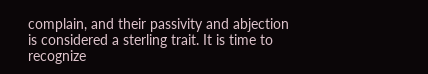complain, and their passivity and abjection is considered a sterling trait. It is time to recognize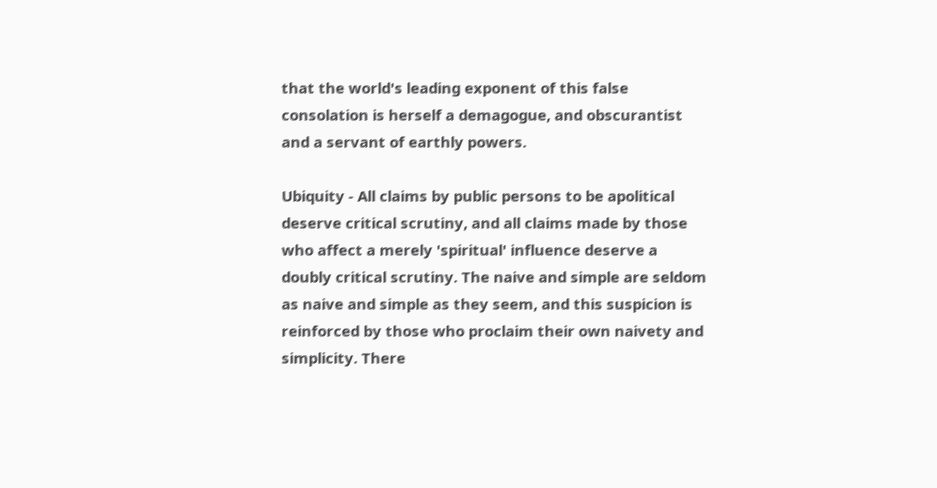that the world's leading exponent of this false consolation is herself a demagogue, and obscurantist and a servant of earthly powers.

Ubiquity - All claims by public persons to be apolitical deserve critical scrutiny, and all claims made by those who affect a merely 'spiritual' influence deserve a doubly critical scrutiny. The naive and simple are seldom as naive and simple as they seem, and this suspicion is reinforced by those who proclaim their own naivety and simplicity. There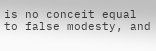is no conceit equal to false modesty, and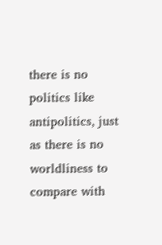there is no politics like antipolitics, just as there is no worldliness to compare with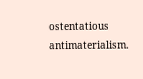ostentatious antimaterialism.